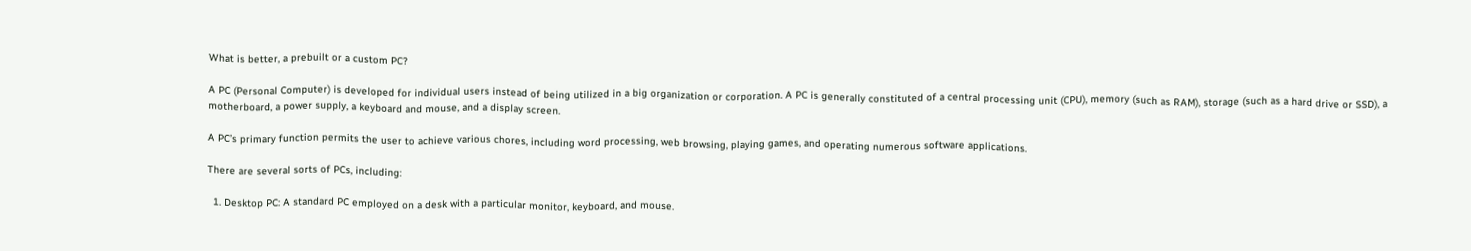What is better, a prebuilt or a custom PC?

A PC (Personal Computer) is developed for individual users instead of being utilized in a big organization or corporation. A PC is generally constituted of a central processing unit (CPU), memory (such as RAM), storage (such as a hard drive or SSD), a motherboard, a power supply, a keyboard and mouse, and a display screen.

A PC’s primary function permits the user to achieve various chores, including word processing, web browsing, playing games, and operating numerous software applications.

There are several sorts of PCs, including:

  1. Desktop PC: A standard PC employed on a desk with a particular monitor, keyboard, and mouse.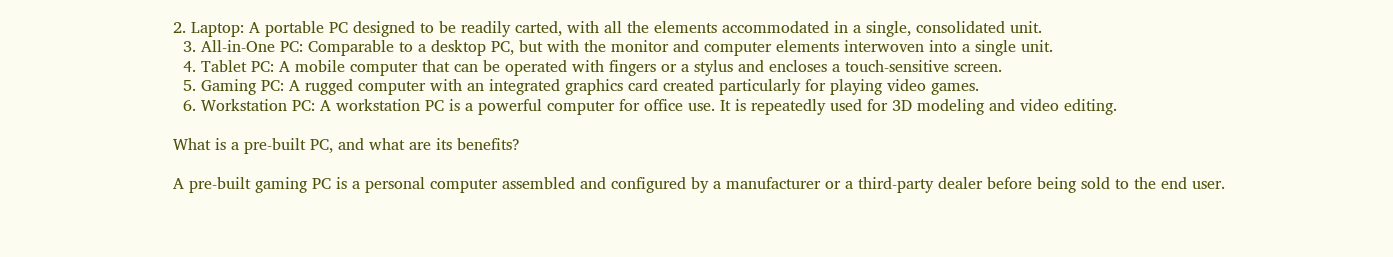2. Laptop: A portable PC designed to be readily carted, with all the elements accommodated in a single, consolidated unit.
  3. All-in-One PC: Comparable to a desktop PC, but with the monitor and computer elements interwoven into a single unit.
  4. Tablet PC: A mobile computer that can be operated with fingers or a stylus and encloses a touch-sensitive screen.
  5. Gaming PC: A rugged computer with an integrated graphics card created particularly for playing video games.
  6. Workstation PC: A workstation PC is a powerful computer for office use. It is repeatedly used for 3D modeling and video editing.

What is a pre-built PC, and what are its benefits?

A pre-built gaming PC is a personal computer assembled and configured by a manufacturer or a third-party dealer before being sold to the end user.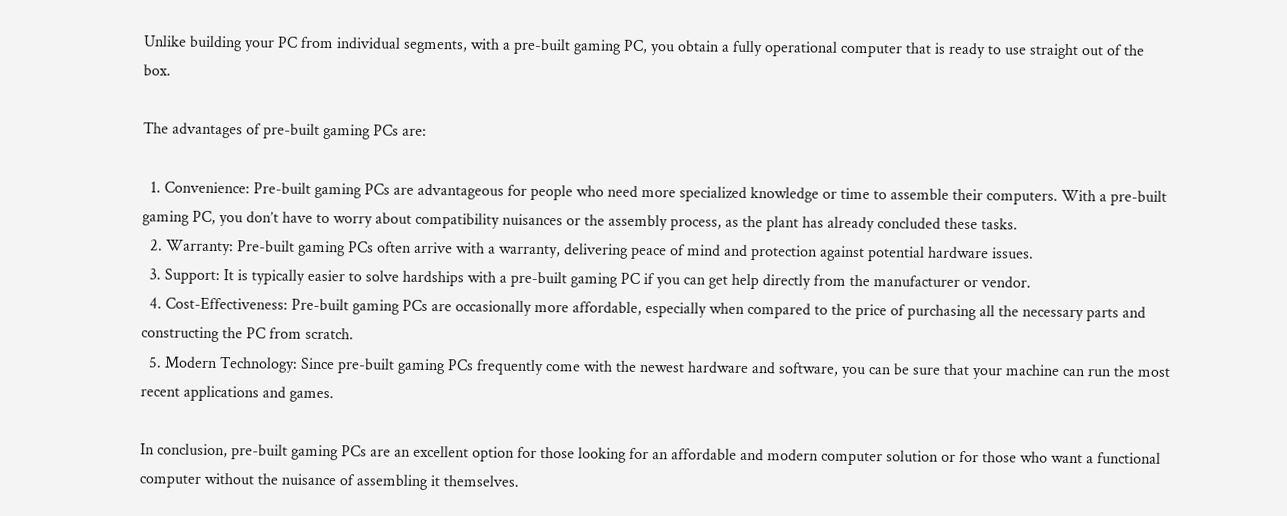Unlike building your PC from individual segments, with a pre-built gaming PC, you obtain a fully operational computer that is ready to use straight out of the box.

The advantages of pre-built gaming PCs are:

  1. Convenience: Pre-built gaming PCs are advantageous for people who need more specialized knowledge or time to assemble their computers. With a pre-built gaming PC, you don’t have to worry about compatibility nuisances or the assembly process, as the plant has already concluded these tasks.
  2. Warranty: Pre-built gaming PCs often arrive with a warranty, delivering peace of mind and protection against potential hardware issues.
  3. Support: It is typically easier to solve hardships with a pre-built gaming PC if you can get help directly from the manufacturer or vendor.
  4. Cost-Effectiveness: Pre-built gaming PCs are occasionally more affordable, especially when compared to the price of purchasing all the necessary parts and constructing the PC from scratch.
  5. Modern Technology: Since pre-built gaming PCs frequently come with the newest hardware and software, you can be sure that your machine can run the most recent applications and games.

In conclusion, pre-built gaming PCs are an excellent option for those looking for an affordable and modern computer solution or for those who want a functional computer without the nuisance of assembling it themselves.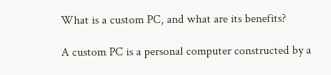What is a custom PC, and what are its benefits?

A custom PC is a personal computer constructed by a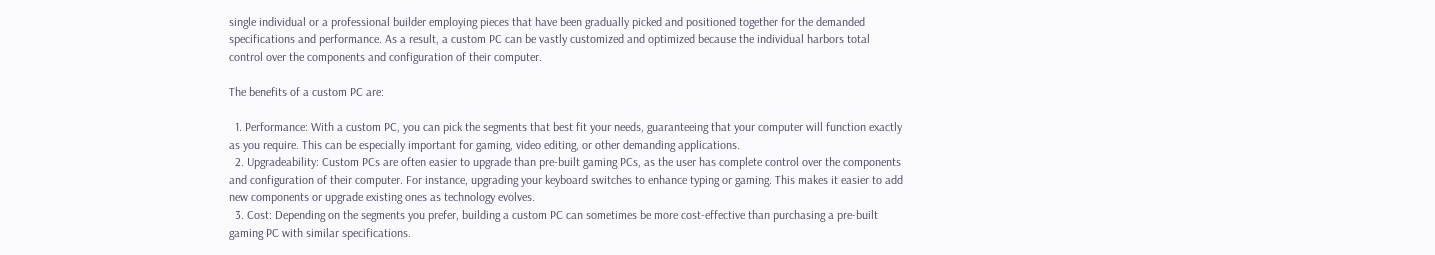single individual or a professional builder employing pieces that have been gradually picked and positioned together for the demanded specifications and performance. As a result, a custom PC can be vastly customized and optimized because the individual harbors total control over the components and configuration of their computer.

The benefits of a custom PC are:

  1. Performance: With a custom PC, you can pick the segments that best fit your needs, guaranteeing that your computer will function exactly as you require. This can be especially important for gaming, video editing, or other demanding applications.
  2. Upgradeability: Custom PCs are often easier to upgrade than pre-built gaming PCs, as the user has complete control over the components and configuration of their computer. For instance, upgrading your keyboard switches to enhance typing or gaming. This makes it easier to add new components or upgrade existing ones as technology evolves.
  3. Cost: Depending on the segments you prefer, building a custom PC can sometimes be more cost-effective than purchasing a pre-built gaming PC with similar specifications.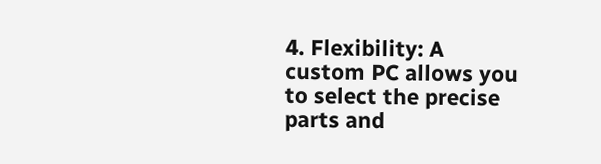4. Flexibility: A custom PC allows you to select the precise parts and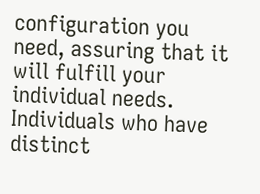configuration you need, assuring that it will fulfill your individual needs. Individuals who have distinct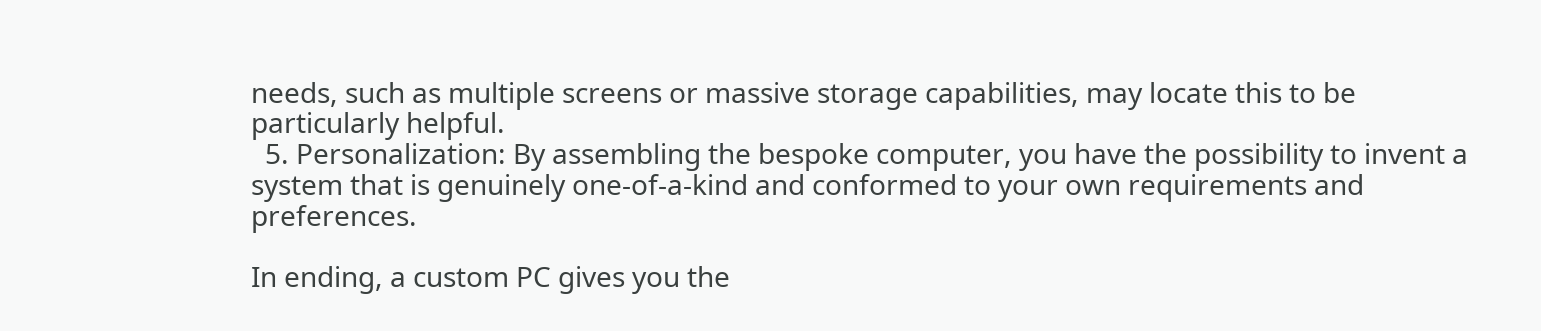needs, such as multiple screens or massive storage capabilities, may locate this to be particularly helpful.
  5. Personalization: By assembling the bespoke computer, you have the possibility to invent a system that is genuinely one-of-a-kind and conformed to your own requirements and preferences.

In ending, a custom PC gives you the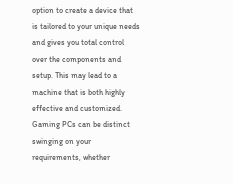option to create a device that is tailored to your unique needs and gives you total control over the components and setup. This may lead to a machine that is both highly effective and customized. Gaming PCs can be distinct swinging on your requirements, whether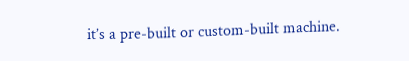it’s a pre-built or custom-built machine.